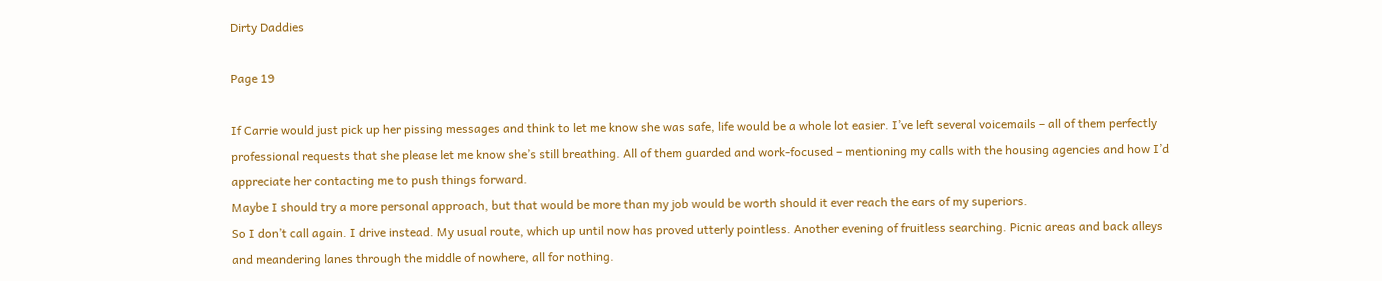Dirty Daddies

Page 19

If Carrie would just pick up her pissing messages and think to let me know she was safe, life would be a whole lot easier. I’ve left several voicemails – all of them perfectly professional requests that she please let me know she’s still breathing. All of them guarded and work-focused – mentioning my calls with the housing agencies and how I’d appreciate her contacting me to push things forward.
Maybe I should try a more personal approach, but that would be more than my job would be worth should it ever reach the ears of my superiors.
So I don’t call again. I drive instead. My usual route, which up until now has proved utterly pointless. Another evening of fruitless searching. Picnic areas and back alleys and meandering lanes through the middle of nowhere, all for nothing.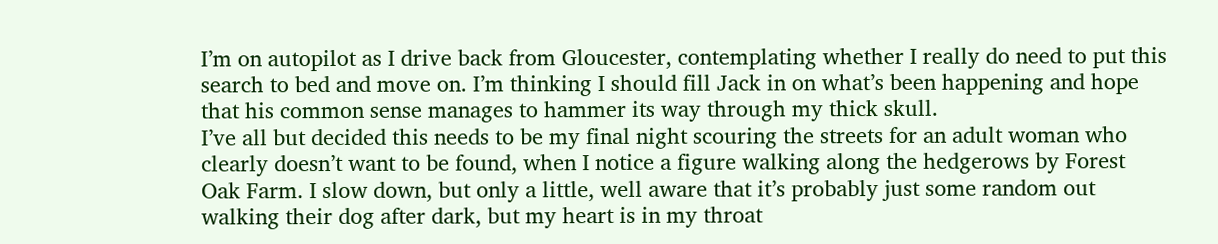I’m on autopilot as I drive back from Gloucester, contemplating whether I really do need to put this search to bed and move on. I’m thinking I should fill Jack in on what’s been happening and hope that his common sense manages to hammer its way through my thick skull.
I’ve all but decided this needs to be my final night scouring the streets for an adult woman who clearly doesn’t want to be found, when I notice a figure walking along the hedgerows by Forest Oak Farm. I slow down, but only a little, well aware that it’s probably just some random out walking their dog after dark, but my heart is in my throat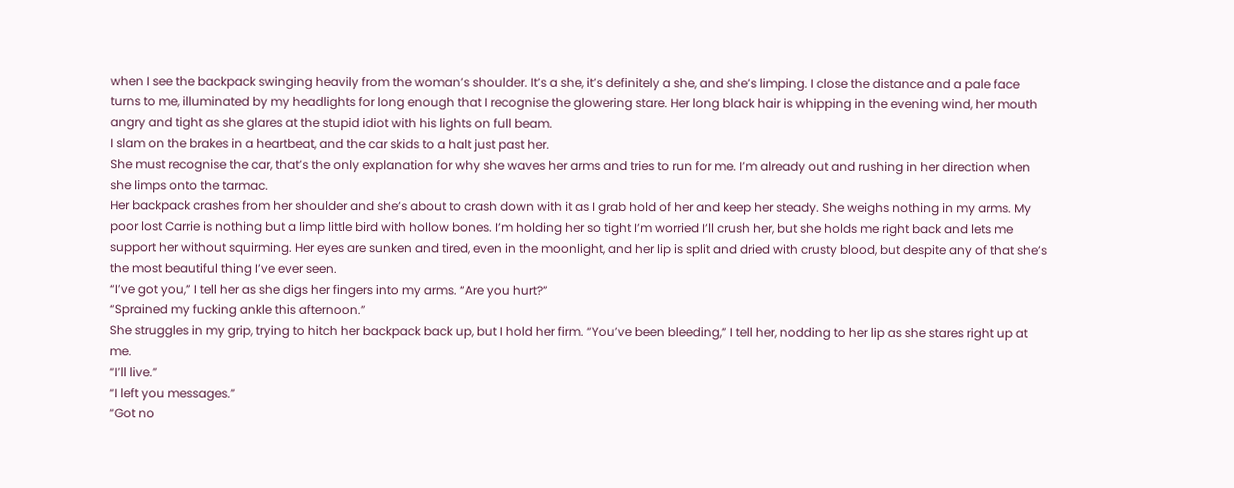when I see the backpack swinging heavily from the woman’s shoulder. It’s a she, it’s definitely a she, and she’s limping. I close the distance and a pale face turns to me, illuminated by my headlights for long enough that I recognise the glowering stare. Her long black hair is whipping in the evening wind, her mouth angry and tight as she glares at the stupid idiot with his lights on full beam.
I slam on the brakes in a heartbeat, and the car skids to a halt just past her.
She must recognise the car, that’s the only explanation for why she waves her arms and tries to run for me. I’m already out and rushing in her direction when she limps onto the tarmac.
Her backpack crashes from her shoulder and she’s about to crash down with it as I grab hold of her and keep her steady. She weighs nothing in my arms. My poor lost Carrie is nothing but a limp little bird with hollow bones. I’m holding her so tight I’m worried I’ll crush her, but she holds me right back and lets me support her without squirming. Her eyes are sunken and tired, even in the moonlight, and her lip is split and dried with crusty blood, but despite any of that she’s the most beautiful thing I’ve ever seen.
“I’ve got you,” I tell her as she digs her fingers into my arms. “Are you hurt?”
“Sprained my fucking ankle this afternoon.”
She struggles in my grip, trying to hitch her backpack back up, but I hold her firm. “You’ve been bleeding,” I tell her, nodding to her lip as she stares right up at me.
“I’ll live.”
“I left you messages.”
“Got no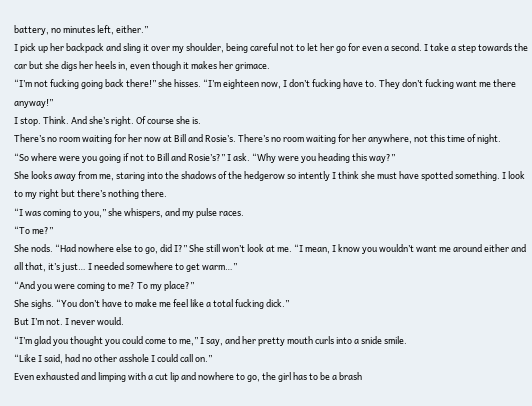battery, no minutes left, either.”
I pick up her backpack and sling it over my shoulder, being careful not to let her go for even a second. I take a step towards the car but she digs her heels in, even though it makes her grimace.
“I’m not fucking going back there!” she hisses. “I’m eighteen now, I don’t fucking have to. They don’t fucking want me there anyway!”
I stop. Think. And she’s right. Of course she is.
There’s no room waiting for her now at Bill and Rosie’s. There’s no room waiting for her anywhere, not this time of night.
“So where were you going if not to Bill and Rosie’s?” I ask. “Why were you heading this way?”
She looks away from me, staring into the shadows of the hedgerow so intently I think she must have spotted something. I look to my right but there’s nothing there.
“I was coming to you,” she whispers, and my pulse races.
“To me?”
She nods. “Had nowhere else to go, did I?” She still won’t look at me. “I mean, I know you wouldn’t want me around either and all that, it’s just… I needed somewhere to get warm…”
“And you were coming to me? To my place?”
She sighs. “You don’t have to make me feel like a total fucking dick.”
But I’m not. I never would.
“I’m glad you thought you could come to me,” I say, and her pretty mouth curls into a snide smile.
“Like I said, had no other asshole I could call on.”
Even exhausted and limping with a cut lip and nowhere to go, the girl has to be a brash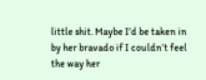little shit. Maybe I’d be taken in by her bravado if I couldn’t feel the way her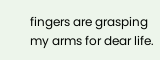fingers are grasping my arms for dear life.